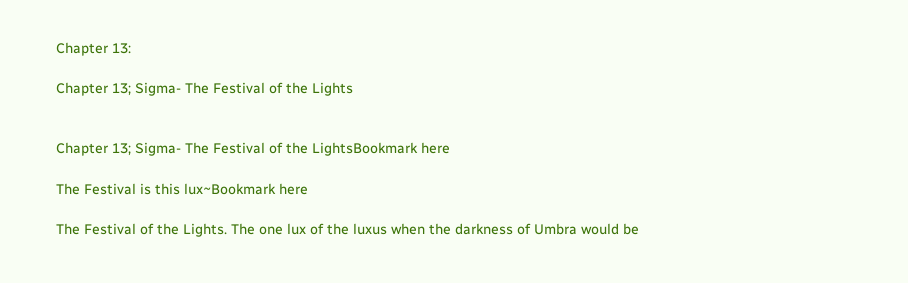Chapter 13:

Chapter 13; Sigma- The Festival of the Lights


Chapter 13; Sigma- The Festival of the LightsBookmark here

The Festival is this lux~Bookmark here

The Festival of the Lights. The one lux of the luxus when the darkness of Umbra would be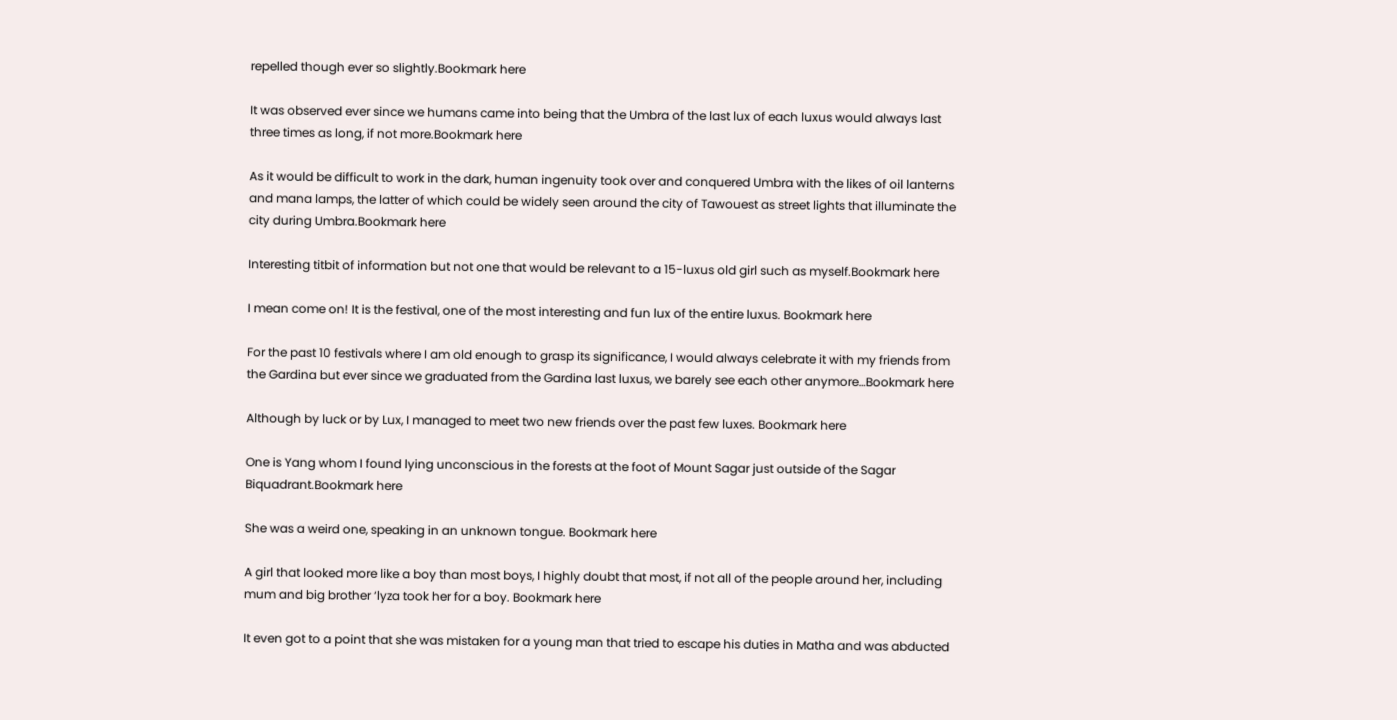repelled though ever so slightly.Bookmark here

It was observed ever since we humans came into being that the Umbra of the last lux of each luxus would always last three times as long, if not more.Bookmark here

As it would be difficult to work in the dark, human ingenuity took over and conquered Umbra with the likes of oil lanterns and mana lamps, the latter of which could be widely seen around the city of Tawouest as street lights that illuminate the city during Umbra.Bookmark here

Interesting titbit of information but not one that would be relevant to a 15-luxus old girl such as myself.Bookmark here

I mean come on! It is the festival, one of the most interesting and fun lux of the entire luxus. Bookmark here

For the past 10 festivals where I am old enough to grasp its significance, I would always celebrate it with my friends from the Gardina but ever since we graduated from the Gardina last luxus, we barely see each other anymore…Bookmark here

Although by luck or by Lux, I managed to meet two new friends over the past few luxes. Bookmark here

One is Yang whom I found lying unconscious in the forests at the foot of Mount Sagar just outside of the Sagar Biquadrant.Bookmark here

She was a weird one, speaking in an unknown tongue. Bookmark here

A girl that looked more like a boy than most boys, I highly doubt that most, if not all of the people around her, including mum and big brother ‘lyza took her for a boy. Bookmark here

It even got to a point that she was mistaken for a young man that tried to escape his duties in Matha and was abducted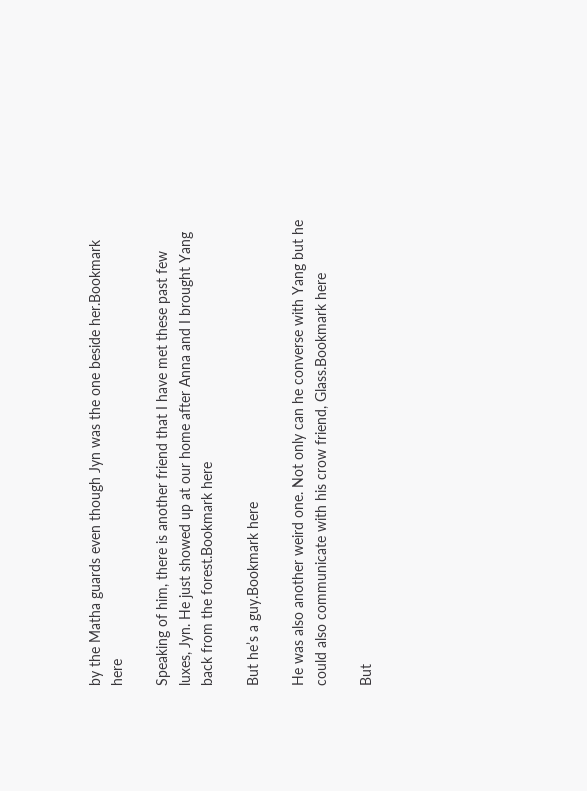by the Matha guards even though Jyn was the one beside her.Bookmark here

Speaking of him, there is another friend that I have met these past few luxes, Jyn. He just showed up at our home after Anna and I brought Yang back from the forest.Bookmark here

But he’s a guy.Bookmark here

He was also another weird one. Not only can he converse with Yang but he could also communicate with his crow friend, Glass.Bookmark here

But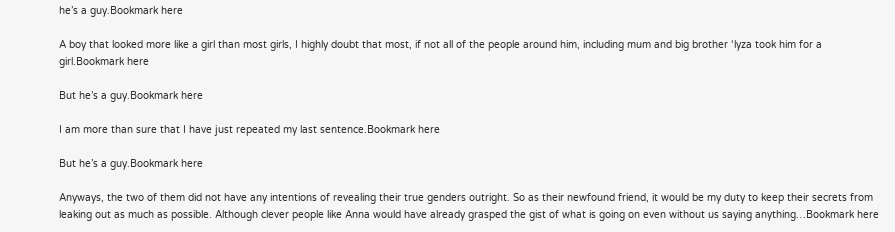he’s a guy.Bookmark here

A boy that looked more like a girl than most girls, I highly doubt that most, if not all of the people around him, including mum and big brother ‘lyza took him for a girl.Bookmark here

But he’s a guy.Bookmark here

I am more than sure that I have just repeated my last sentence.Bookmark here

But he’s a guy.Bookmark here

Anyways, the two of them did not have any intentions of revealing their true genders outright. So as their newfound friend, it would be my duty to keep their secrets from leaking out as much as possible. Although clever people like Anna would have already grasped the gist of what is going on even without us saying anything…Bookmark here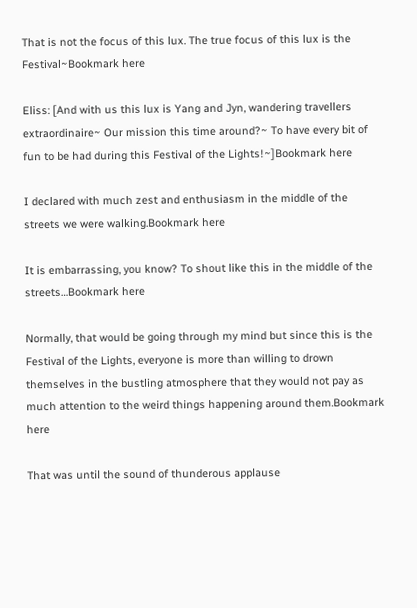That is not the focus of this lux. The true focus of this lux is the Festival~Bookmark here

Eliss: [And with us this lux is Yang and Jyn, wandering travellers extraordinaire~ Our mission this time around?~ To have every bit of fun to be had during this Festival of the Lights!~]Bookmark here

I declared with much zest and enthusiasm in the middle of the streets we were walking.Bookmark here

It is embarrassing, you know? To shout like this in the middle of the streets…Bookmark here

Normally, that would be going through my mind but since this is the Festival of the Lights, everyone is more than willing to drown themselves in the bustling atmosphere that they would not pay as much attention to the weird things happening around them.Bookmark here

That was until the sound of thunderous applause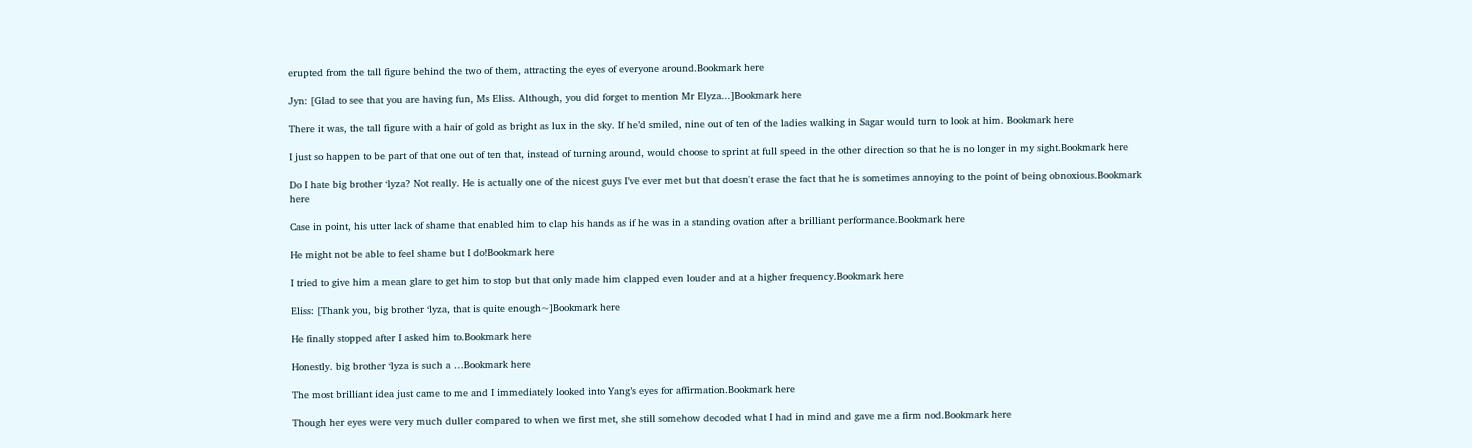erupted from the tall figure behind the two of them, attracting the eyes of everyone around.Bookmark here

Jyn: [Glad to see that you are having fun, Ms Eliss. Although, you did forget to mention Mr Elyza...]Bookmark here

There it was, the tall figure with a hair of gold as bright as lux in the sky. If he’d smiled, nine out of ten of the ladies walking in Sagar would turn to look at him. Bookmark here

I just so happen to be part of that one out of ten that, instead of turning around, would choose to sprint at full speed in the other direction so that he is no longer in my sight.Bookmark here

Do I hate big brother ‘lyza? Not really. He is actually one of the nicest guys I’ve ever met but that doesn't erase the fact that he is sometimes annoying to the point of being obnoxious.Bookmark here

Case in point, his utter lack of shame that enabled him to clap his hands as if he was in a standing ovation after a brilliant performance.Bookmark here

He might not be able to feel shame but I do!Bookmark here

I tried to give him a mean glare to get him to stop but that only made him clapped even louder and at a higher frequency.Bookmark here

Eliss: [Thank you, big brother ‘lyza, that is quite enough~]Bookmark here

He finally stopped after I asked him to.Bookmark here

Honestly. big brother ‘lyza is such a …Bookmark here

The most brilliant idea just came to me and I immediately looked into Yang’s eyes for affirmation.Bookmark here

Though her eyes were very much duller compared to when we first met, she still somehow decoded what I had in mind and gave me a firm nod.Bookmark here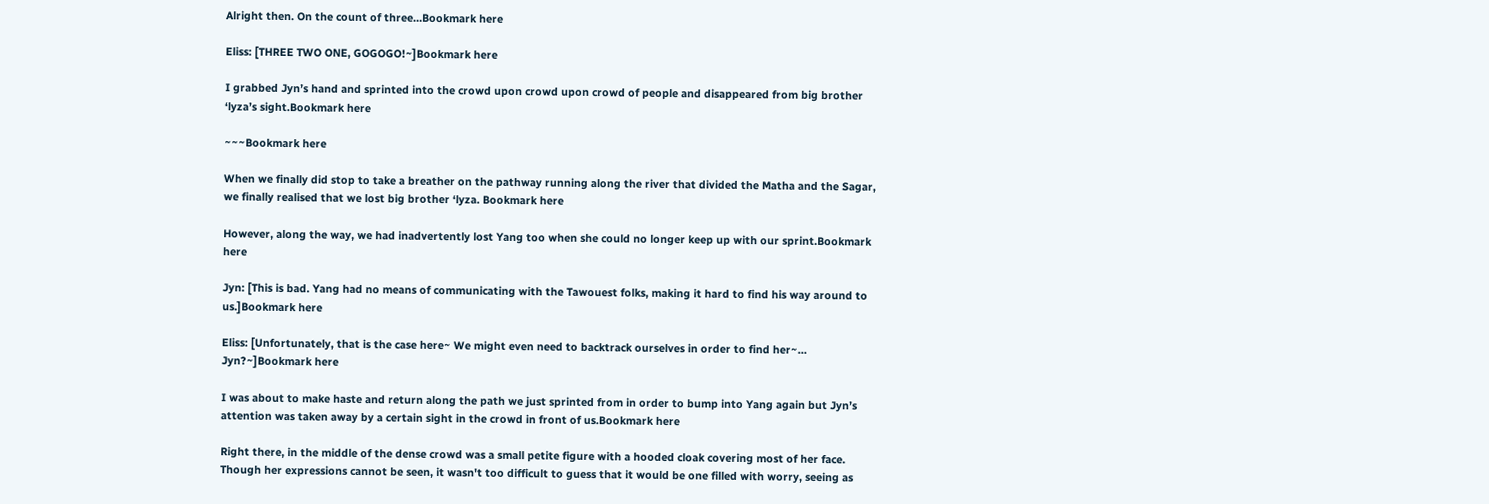Alright then. On the count of three…Bookmark here

Eliss: [THREE TWO ONE, GOGOGO!~]Bookmark here

I grabbed Jyn’s hand and sprinted into the crowd upon crowd upon crowd of people and disappeared from big brother ‘lyza’s sight.Bookmark here

~~~Bookmark here

When we finally did stop to take a breather on the pathway running along the river that divided the Matha and the Sagar, we finally realised that we lost big brother ‘lyza. Bookmark here

However, along the way, we had inadvertently lost Yang too when she could no longer keep up with our sprint.Bookmark here

Jyn: [This is bad. Yang had no means of communicating with the Tawouest folks, making it hard to find his way around to us.]Bookmark here

Eliss: [Unfortunately, that is the case here~ We might even need to backtrack ourselves in order to find her~… Jyn?~]Bookmark here

I was about to make haste and return along the path we just sprinted from in order to bump into Yang again but Jyn’s attention was taken away by a certain sight in the crowd in front of us.Bookmark here

Right there, in the middle of the dense crowd was a small petite figure with a hooded cloak covering most of her face. Though her expressions cannot be seen, it wasn't too difficult to guess that it would be one filled with worry, seeing as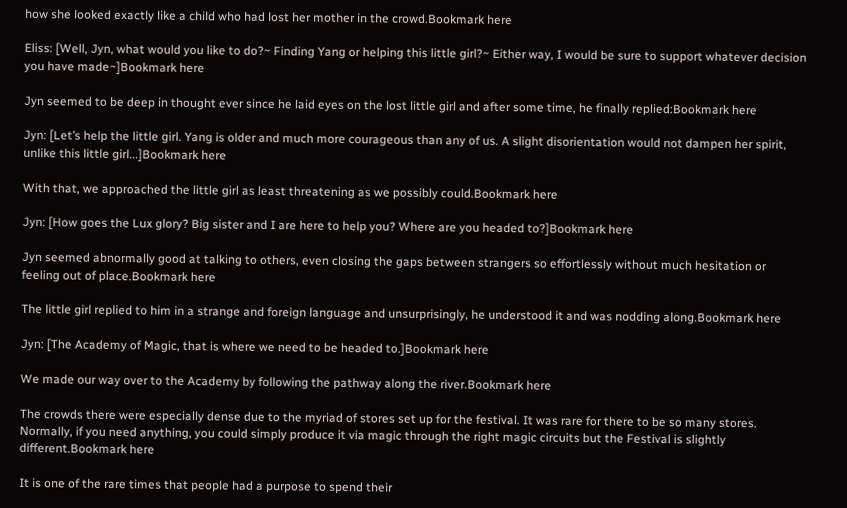how she looked exactly like a child who had lost her mother in the crowd.Bookmark here

Eliss: [Well, Jyn, what would you like to do?~ Finding Yang or helping this little girl?~ Either way, I would be sure to support whatever decision you have made~]Bookmark here

Jyn seemed to be deep in thought ever since he laid eyes on the lost little girl and after some time, he finally replied:Bookmark here

Jyn: [Let’s help the little girl. Yang is older and much more courageous than any of us. A slight disorientation would not dampen her spirit, unlike this little girl...]Bookmark here

With that, we approached the little girl as least threatening as we possibly could.Bookmark here

Jyn: [How goes the Lux glory? Big sister and I are here to help you? Where are you headed to?]Bookmark here

Jyn seemed abnormally good at talking to others, even closing the gaps between strangers so effortlessly without much hesitation or feeling out of place.Bookmark here

The little girl replied to him in a strange and foreign language and unsurprisingly, he understood it and was nodding along.Bookmark here

Jyn: [The Academy of Magic, that is where we need to be headed to.]Bookmark here

We made our way over to the Academy by following the pathway along the river.Bookmark here

The crowds there were especially dense due to the myriad of stores set up for the festival. It was rare for there to be so many stores. Normally, if you need anything, you could simply produce it via magic through the right magic circuits but the Festival is slightly different.Bookmark here

It is one of the rare times that people had a purpose to spend their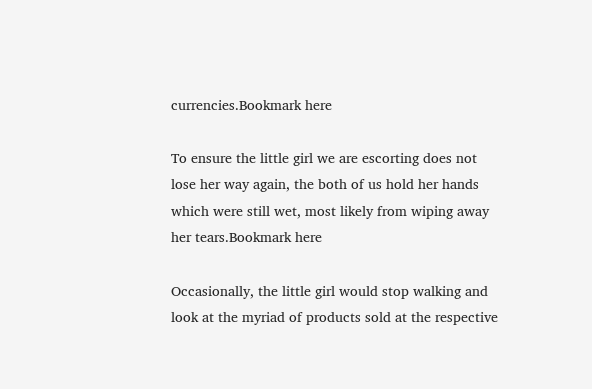currencies.Bookmark here

To ensure the little girl we are escorting does not lose her way again, the both of us hold her hands which were still wet, most likely from wiping away her tears.Bookmark here

Occasionally, the little girl would stop walking and look at the myriad of products sold at the respective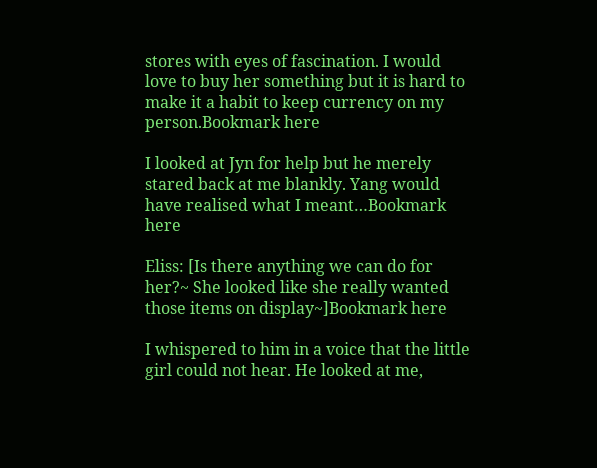stores with eyes of fascination. I would love to buy her something but it is hard to make it a habit to keep currency on my person.Bookmark here

I looked at Jyn for help but he merely stared back at me blankly. Yang would have realised what I meant…Bookmark here

Eliss: [Is there anything we can do for her?~ She looked like she really wanted those items on display~]Bookmark here

I whispered to him in a voice that the little girl could not hear. He looked at me,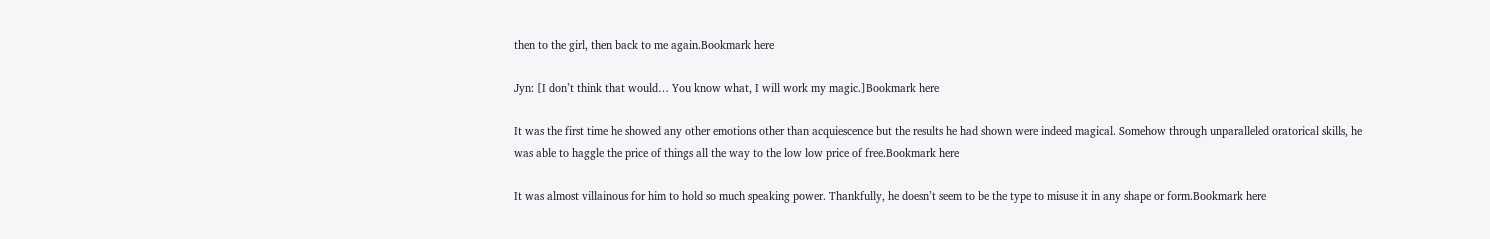then to the girl, then back to me again.Bookmark here

Jyn: [I don’t think that would… You know what, I will work my magic.]Bookmark here

It was the first time he showed any other emotions other than acquiescence but the results he had shown were indeed magical. Somehow through unparalleled oratorical skills, he was able to haggle the price of things all the way to the low low price of free.Bookmark here

It was almost villainous for him to hold so much speaking power. Thankfully, he doesn’t seem to be the type to misuse it in any shape or form.Bookmark here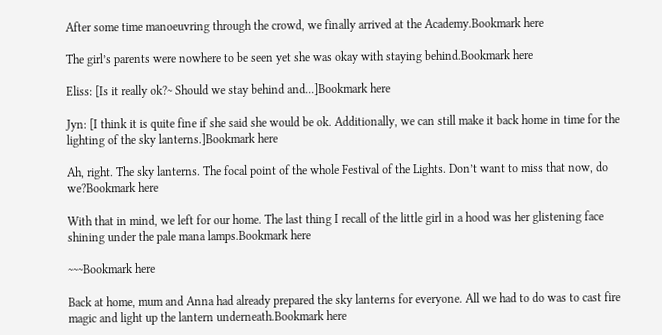After some time manoeuvring through the crowd, we finally arrived at the Academy.Bookmark here

The girl’s parents were nowhere to be seen yet she was okay with staying behind.Bookmark here

Eliss: [Is it really ok?~ Should we stay behind and...]Bookmark here

Jyn: [I think it is quite fine if she said she would be ok. Additionally, we can still make it back home in time for the lighting of the sky lanterns.]Bookmark here

Ah, right. The sky lanterns. The focal point of the whole Festival of the Lights. Don’t want to miss that now, do we?Bookmark here

With that in mind, we left for our home. The last thing I recall of the little girl in a hood was her glistening face shining under the pale mana lamps.Bookmark here

~~~Bookmark here

Back at home, mum and Anna had already prepared the sky lanterns for everyone. All we had to do was to cast fire magic and light up the lantern underneath.Bookmark here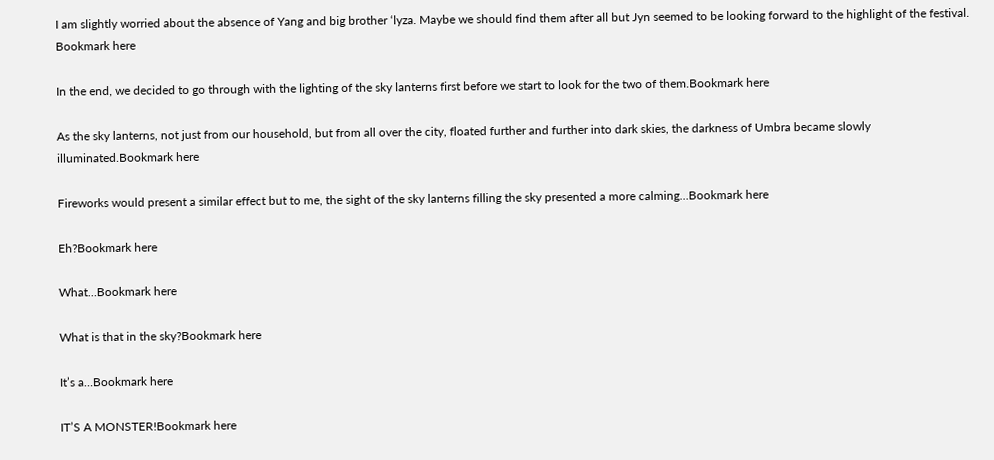I am slightly worried about the absence of Yang and big brother ‘lyza. Maybe we should find them after all but Jyn seemed to be looking forward to the highlight of the festival. Bookmark here

In the end, we decided to go through with the lighting of the sky lanterns first before we start to look for the two of them.Bookmark here

As the sky lanterns, not just from our household, but from all over the city, floated further and further into dark skies, the darkness of Umbra became slowly illuminated.Bookmark here

Fireworks would present a similar effect but to me, the sight of the sky lanterns filling the sky presented a more calming…Bookmark here

Eh?Bookmark here

What…Bookmark here

What is that in the sky?Bookmark here

It’s a…Bookmark here

IT’S A MONSTER!Bookmark here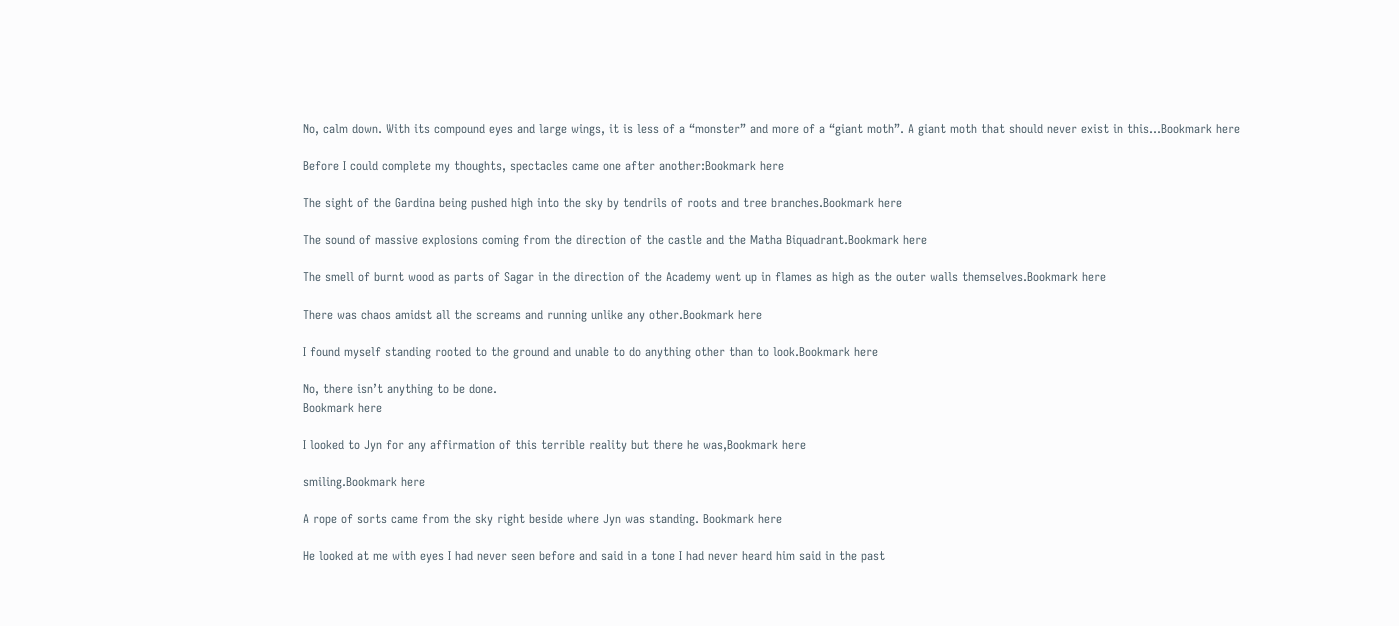No, calm down. With its compound eyes and large wings, it is less of a “monster” and more of a “giant moth”. A giant moth that should never exist in this…Bookmark here

Before I could complete my thoughts, spectacles came one after another:Bookmark here

The sight of the Gardina being pushed high into the sky by tendrils of roots and tree branches.Bookmark here

The sound of massive explosions coming from the direction of the castle and the Matha Biquadrant.Bookmark here

The smell of burnt wood as parts of Sagar in the direction of the Academy went up in flames as high as the outer walls themselves.Bookmark here

There was chaos amidst all the screams and running unlike any other.Bookmark here

I found myself standing rooted to the ground and unable to do anything other than to look.Bookmark here

No, there isn’t anything to be done.
Bookmark here

I looked to Jyn for any affirmation of this terrible reality but there he was,Bookmark here

smiling.Bookmark here

A rope of sorts came from the sky right beside where Jyn was standing. Bookmark here

He looked at me with eyes I had never seen before and said in a tone I had never heard him said in the past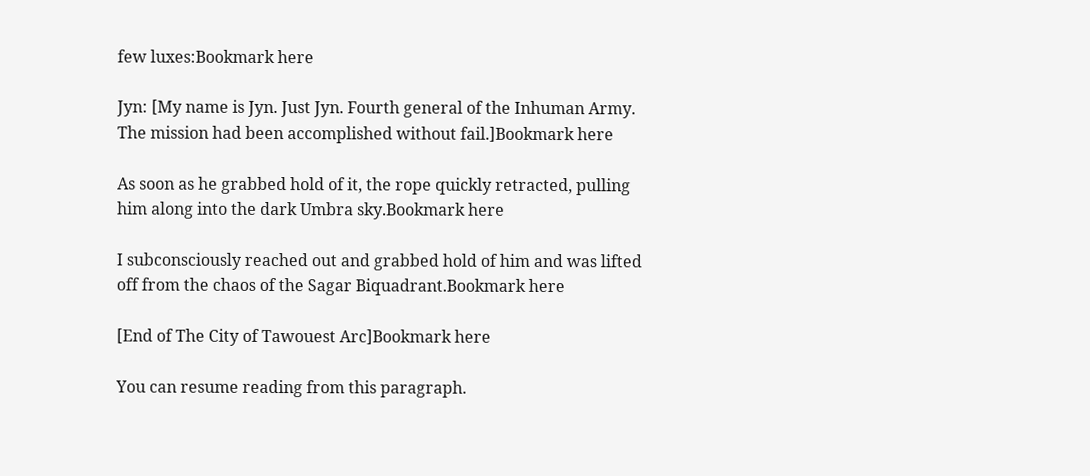few luxes:Bookmark here

Jyn: [My name is Jyn. Just Jyn. Fourth general of the Inhuman Army. The mission had been accomplished without fail.]Bookmark here

As soon as he grabbed hold of it, the rope quickly retracted, pulling him along into the dark Umbra sky.Bookmark here

I subconsciously reached out and grabbed hold of him and was lifted off from the chaos of the Sagar Biquadrant.Bookmark here

[End of The City of Tawouest Arc]Bookmark here

You can resume reading from this paragraph.